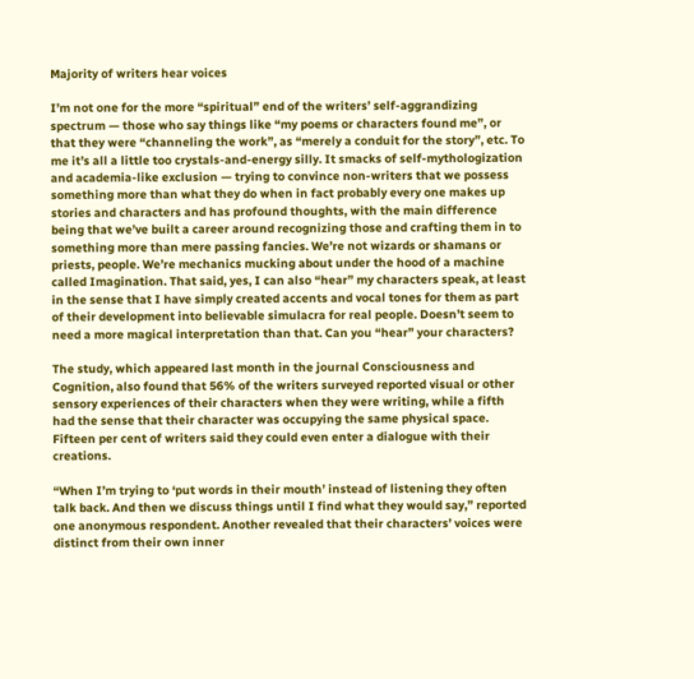Majority of writers hear voices

I’m not one for the more “spiritual” end of the writers’ self-aggrandizing spectrum — those who say things like “my poems or characters found me”, or that they were “channeling the work”, as “merely a conduit for the story”, etc. To me it’s all a little too crystals-and-energy silly. It smacks of self-mythologization and academia-like exclusion — trying to convince non-writers that we possess something more than what they do when in fact probably every one makes up stories and characters and has profound thoughts, with the main difference being that we’ve built a career around recognizing those and crafting them in to something more than mere passing fancies. We’re not wizards or shamans or priests, people. We’re mechanics mucking about under the hood of a machine called Imagination. That said, yes, I can also “hear” my characters speak, at least in the sense that I have simply created accents and vocal tones for them as part of their development into believable simulacra for real people. Doesn’t seem to need a more magical interpretation than that. Can you “hear” your characters?

The study, which appeared last month in the journal Consciousness and Cognition, also found that 56% of the writers surveyed reported visual or other sensory experiences of their characters when they were writing, while a fifth had the sense that their character was occupying the same physical space. Fifteen per cent of writers said they could even enter a dialogue with their creations.

“When I’m trying to ‘put words in their mouth’ instead of listening they often talk back. And then we discuss things until I find what they would say,” reported one anonymous respondent. Another revealed that their characters’ voices were distinct from their own inner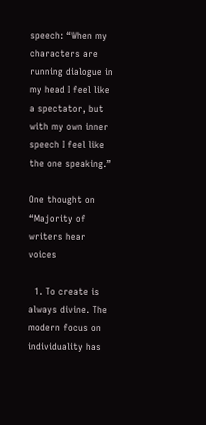speech: “When my characters are running dialogue in my head I feel like a spectator, but with my own inner speech I feel like the one speaking.”

One thought on “Majority of writers hear voices

  1. To create is always divine. The modern focus on individuality has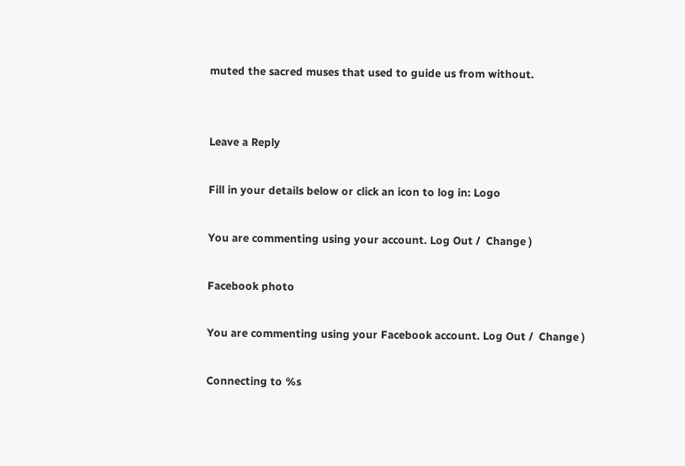muted the sacred muses that used to guide us from without.


Leave a Reply

Fill in your details below or click an icon to log in: Logo

You are commenting using your account. Log Out /  Change )

Facebook photo

You are commenting using your Facebook account. Log Out /  Change )

Connecting to %s